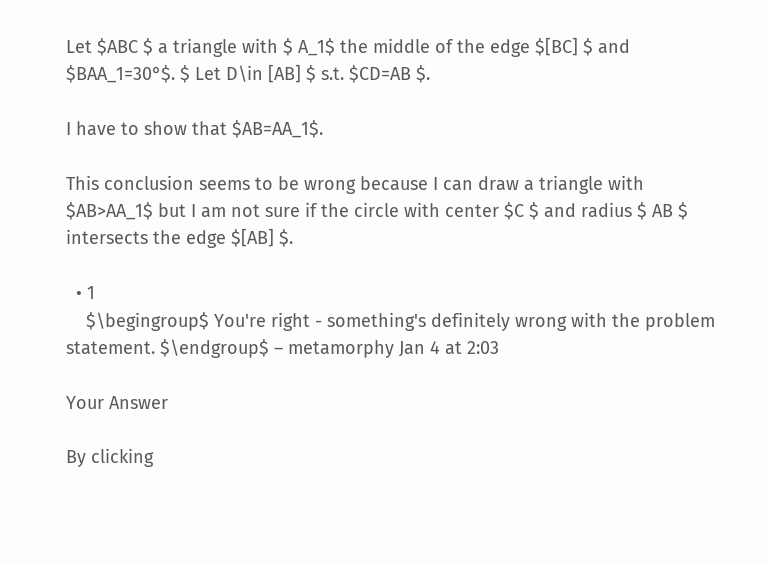Let $ABC $ a triangle with $ A_1$ the middle of the edge $[BC] $ and $BAA_1=30°$. $ Let D\in [AB] $ s.t. $CD=AB $.

I have to show that $AB=AA_1$.

This conclusion seems to be wrong because I can draw a triangle with $AB>AA_1$ but I am not sure if the circle with center $C $ and radius $ AB $ intersects the edge $[AB] $.

  • 1
    $\begingroup$ You're right - something's definitely wrong with the problem statement. $\endgroup$ – metamorphy Jan 4 at 2:03

Your Answer

By clicking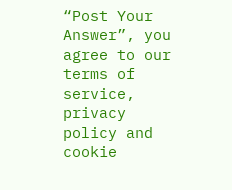“Post Your Answer”, you agree to our terms of service, privacy policy and cookie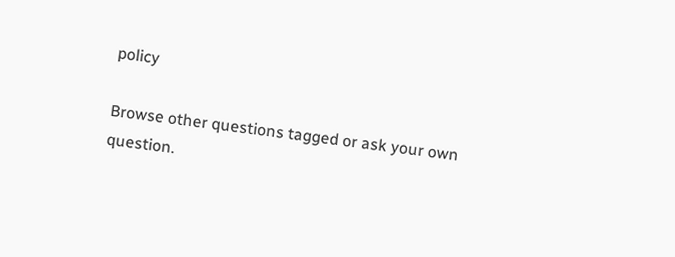policy

Browse other questions tagged or ask your own question.